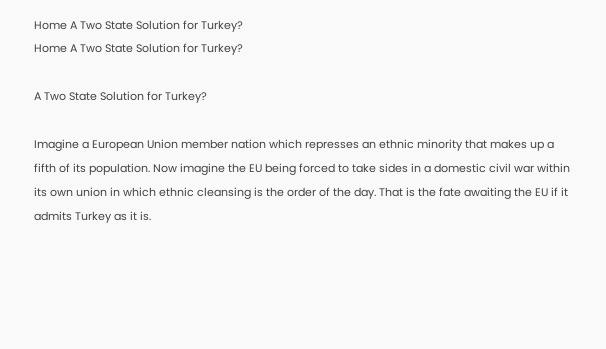Home A Two State Solution for Turkey?
Home A Two State Solution for Turkey?

A Two State Solution for Turkey?

Imagine a European Union member nation which represses an ethnic minority that makes up a fifth of its population. Now imagine the EU being forced to take sides in a domestic civil war within its own union in which ethnic cleansing is the order of the day. That is the fate awaiting the EU if it admits Turkey as it is.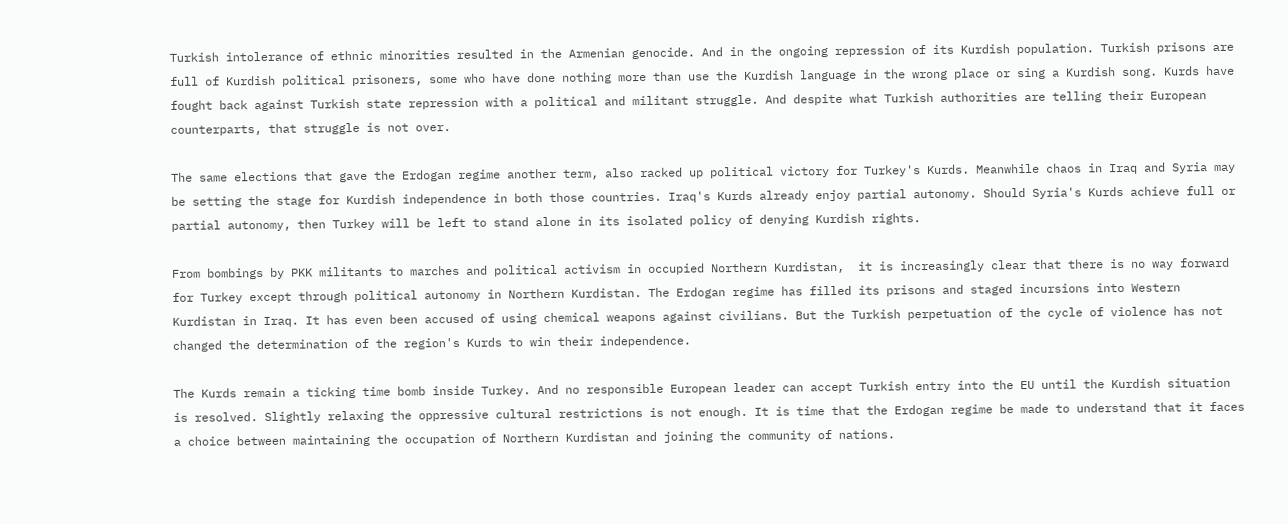Turkish intolerance of ethnic minorities resulted in the Armenian genocide. And in the ongoing repression of its Kurdish population. Turkish prisons are full of Kurdish political prisoners, some who have done nothing more than use the Kurdish language in the wrong place or sing a Kurdish song. Kurds have fought back against Turkish state repression with a political and militant struggle. And despite what Turkish authorities are telling their European counterparts, that struggle is not over.

The same elections that gave the Erdogan regime another term, also racked up political victory for Turkey's Kurds. Meanwhile chaos in Iraq and Syria may be setting the stage for Kurdish independence in both those countries. Iraq's Kurds already enjoy partial autonomy. Should Syria's Kurds achieve full or partial autonomy, then Turkey will be left to stand alone in its isolated policy of denying Kurdish rights.

From bombings by PKK militants to marches and political activism in occupied Northern Kurdistan,  it is increasingly clear that there is no way forward for Turkey except through political autonomy in Northern Kurdistan. The Erdogan regime has filled its prisons and staged incursions into Western Kurdistan in Iraq. It has even been accused of using chemical weapons against civilians. But the Turkish perpetuation of the cycle of violence has not changed the determination of the region's Kurds to win their independence.

The Kurds remain a ticking time bomb inside Turkey. And no responsible European leader can accept Turkish entry into the EU until the Kurdish situation is resolved. Slightly relaxing the oppressive cultural restrictions is not enough. It is time that the Erdogan regime be made to understand that it faces a choice between maintaining the occupation of Northern Kurdistan and joining the community of nations.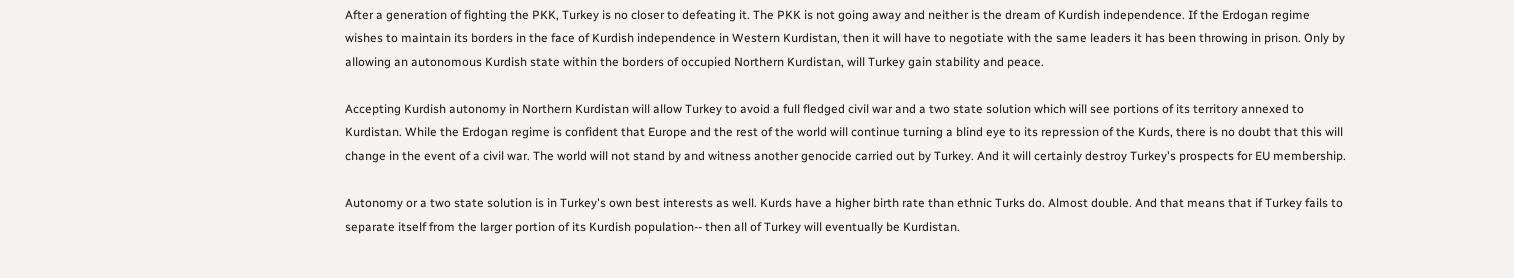After a generation of fighting the PKK, Turkey is no closer to defeating it. The PKK is not going away and neither is the dream of Kurdish independence. If the Erdogan regime wishes to maintain its borders in the face of Kurdish independence in Western Kurdistan, then it will have to negotiate with the same leaders it has been throwing in prison. Only by allowing an autonomous Kurdish state within the borders of occupied Northern Kurdistan, will Turkey gain stability and peace.

Accepting Kurdish autonomy in Northern Kurdistan will allow Turkey to avoid a full fledged civil war and a two state solution which will see portions of its territory annexed to Kurdistan. While the Erdogan regime is confident that Europe and the rest of the world will continue turning a blind eye to its repression of the Kurds, there is no doubt that this will change in the event of a civil war. The world will not stand by and witness another genocide carried out by Turkey. And it will certainly destroy Turkey's prospects for EU membership.

Autonomy or a two state solution is in Turkey's own best interests as well. Kurds have a higher birth rate than ethnic Turks do. Almost double. And that means that if Turkey fails to separate itself from the larger portion of its Kurdish population-- then all of Turkey will eventually be Kurdistan.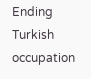Ending Turkish occupation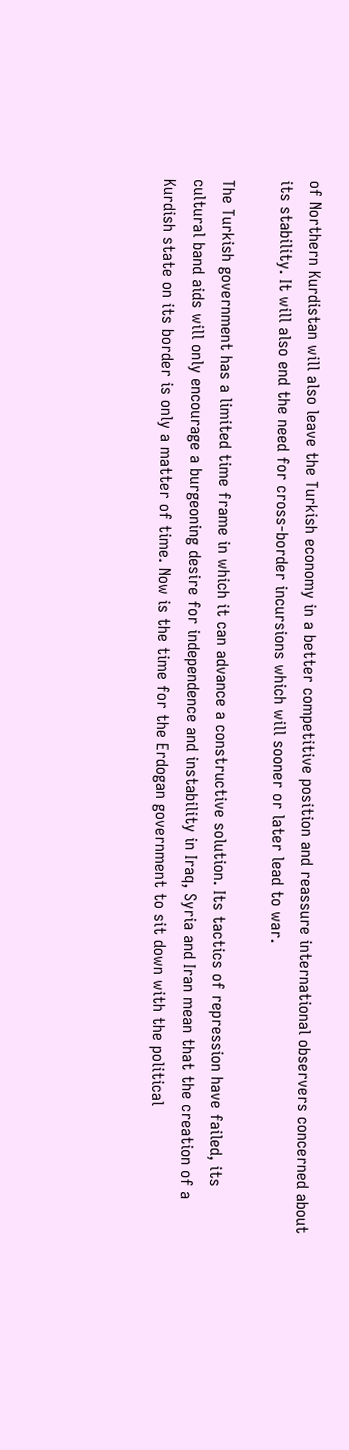of Northern Kurdistan will also leave the Turkish economy in a better competitive position and reassure international observers concerned about its stability. It will also end the need for cross-border incursions which will sooner or later lead to war.

The Turkish government has a limited time frame in which it can advance a constructive solution. Its tactics of repression have failed, its cultural band aids will only encourage a burgeoning desire for independence and instability in Iraq, Syria and Iran mean that the creation of a Kurdish state on its border is only a matter of time. Now is the time for the Erdogan government to sit down with the political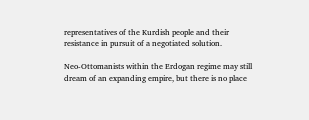representatives of the Kurdish people and their resistance in pursuit of a negotiated solution.

Neo-Ottomanists within the Erdogan regime may still dream of an expanding empire, but there is no place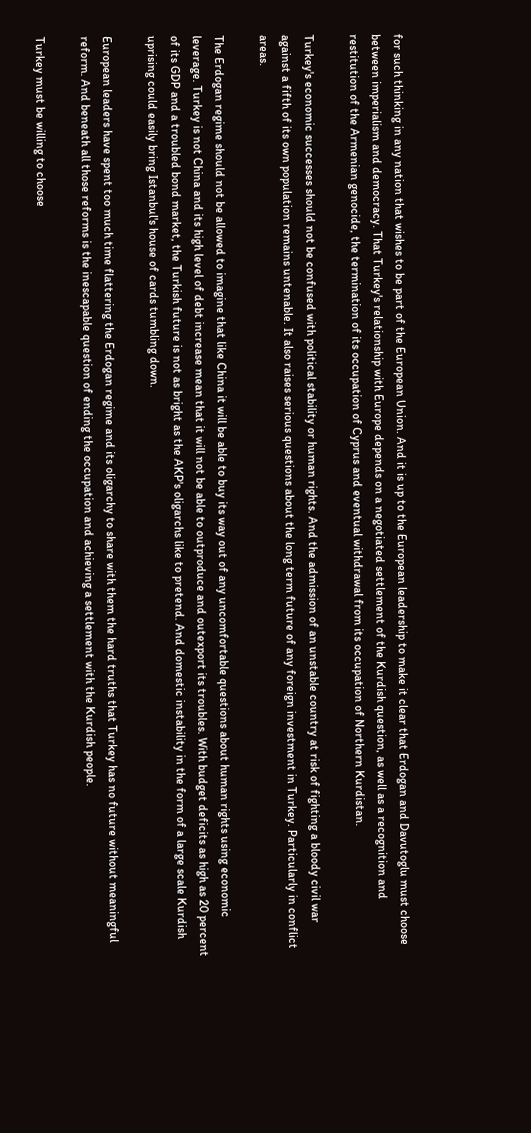for such thinking in any nation that wishes to be part of the European Union. And it is up to the European leadership to make it clear that Erdogan and Davutoglu must choose between imperialism and democracy. That Turkey's relationship with Europe depends on a negotiated settlement of the Kurdish question, as well as a recognition and restitution of the Armenian genocide, the termination of its occupation of Cyprus and eventual withdrawal from its occupation of Northern Kurdistan.

Turkey's economic successes should not be confused with political stability or human rights. And the admission of an unstable country at risk of fighting a bloody civil war against a fifth of its own population remains untenable. It also raises serious questions about the long term future of any foreign investment in Turkey. Particularly in conflict areas.

The Erdogan regime should not be allowed to imagine that like China it will be able to buy its way out of any uncomfortable questions about human rights using economic leverage. Turkey is not China and its high level of debt increase mean that it will not be able to outproduce and outexport its troubles. With budget deficits as high as 20 percent of its GDP and a troubled bond market, the Turkish future is not as bright as the AKP's oligarchs like to pretend. And domestic instability in the form of a large scale Kurdish uprising could easily bring Istanbul's house of cards tumbling down.

European leaders have spent too much time flattering the Erdogan regime and its oligarchy to share with them the hard truths that Turkey has no future without meaningful reform. And beneath all those reforms is the inescapable question of ending the occupation and achieving a settlement with the Kurdish people.

Turkey must be willing to choose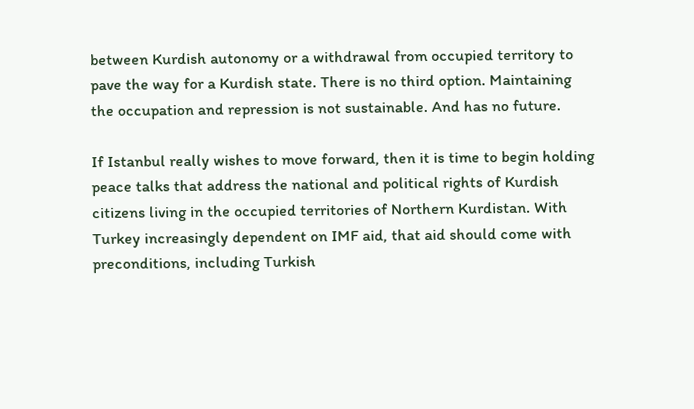between Kurdish autonomy or a withdrawal from occupied territory to pave the way for a Kurdish state. There is no third option. Maintaining the occupation and repression is not sustainable. And has no future.

If Istanbul really wishes to move forward, then it is time to begin holding peace talks that address the national and political rights of Kurdish citizens living in the occupied territories of Northern Kurdistan. With Turkey increasingly dependent on IMF aid, that aid should come with preconditions, including Turkish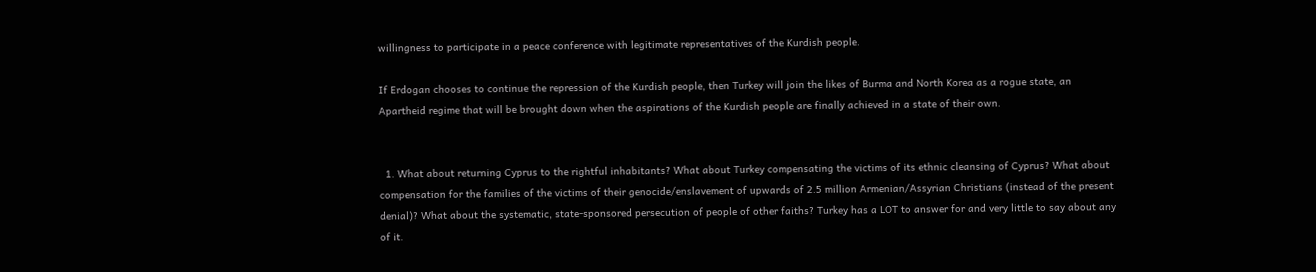willingness to participate in a peace conference with legitimate representatives of the Kurdish people.

If Erdogan chooses to continue the repression of the Kurdish people, then Turkey will join the likes of Burma and North Korea as a rogue state, an Apartheid regime that will be brought down when the aspirations of the Kurdish people are finally achieved in a state of their own.


  1. What about returning Cyprus to the rightful inhabitants? What about Turkey compensating the victims of its ethnic cleansing of Cyprus? What about compensation for the families of the victims of their genocide/enslavement of upwards of 2.5 million Armenian/Assyrian Christians (instead of the present denial)? What about the systematic, state-sponsored persecution of people of other faiths? Turkey has a LOT to answer for and very little to say about any of it.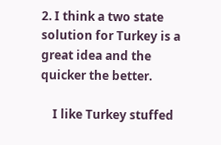2. I think a two state solution for Turkey is a great idea and the quicker the better.

    I like Turkey stuffed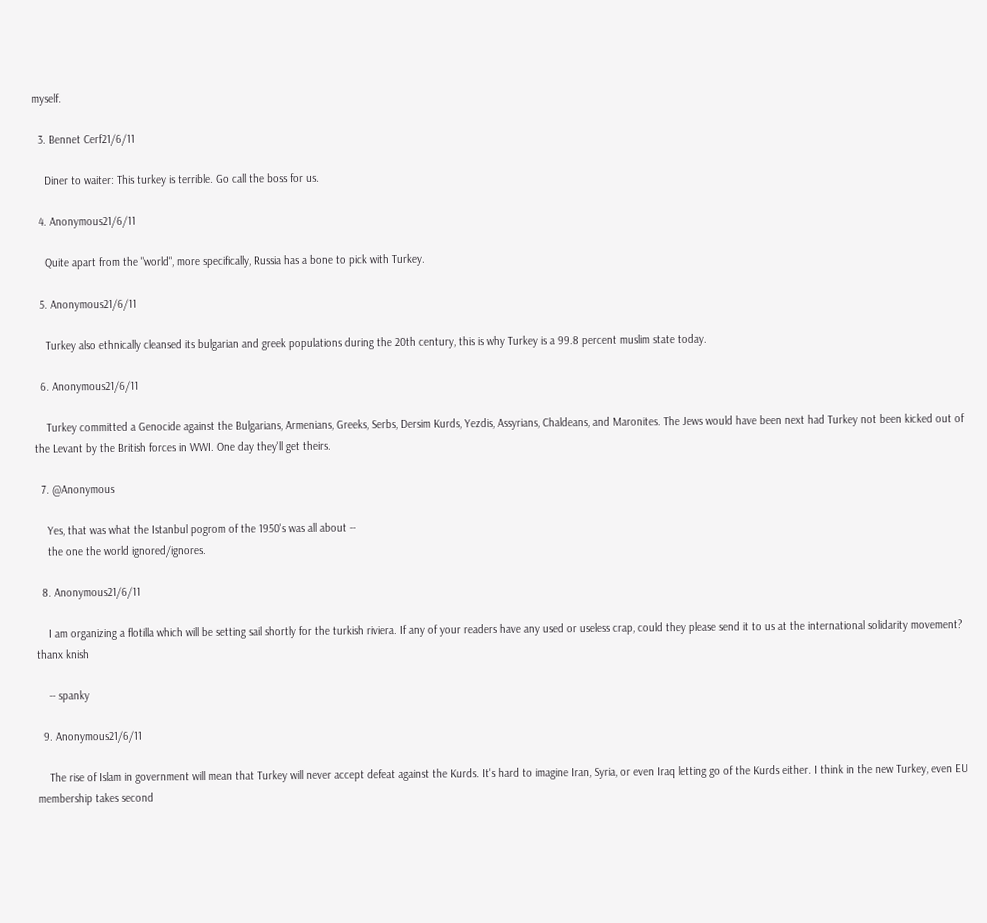myself.

  3. Bennet Cerf21/6/11

    Diner to waiter: This turkey is terrible. Go call the boss for us.

  4. Anonymous21/6/11

    Quite apart from the "world", more specifically, Russia has a bone to pick with Turkey.

  5. Anonymous21/6/11

    Turkey also ethnically cleansed its bulgarian and greek populations during the 20th century, this is why Turkey is a 99.8 percent muslim state today.

  6. Anonymous21/6/11

    Turkey committed a Genocide against the Bulgarians, Armenians, Greeks, Serbs, Dersim Kurds, Yezdis, Assyrians, Chaldeans, and Maronites. The Jews would have been next had Turkey not been kicked out of the Levant by the British forces in WWI. One day they'll get theirs.

  7. @Anonymous

    Yes, that was what the Istanbul pogrom of the 1950's was all about --
    the one the world ignored/ignores.

  8. Anonymous21/6/11

    I am organizing a flotilla which will be setting sail shortly for the turkish riviera. If any of your readers have any used or useless crap, could they please send it to us at the international solidarity movement? thanx knish

    -- spanky

  9. Anonymous21/6/11

    The rise of Islam in government will mean that Turkey will never accept defeat against the Kurds. It's hard to imagine Iran, Syria, or even Iraq letting go of the Kurds either. I think in the new Turkey, even EU membership takes second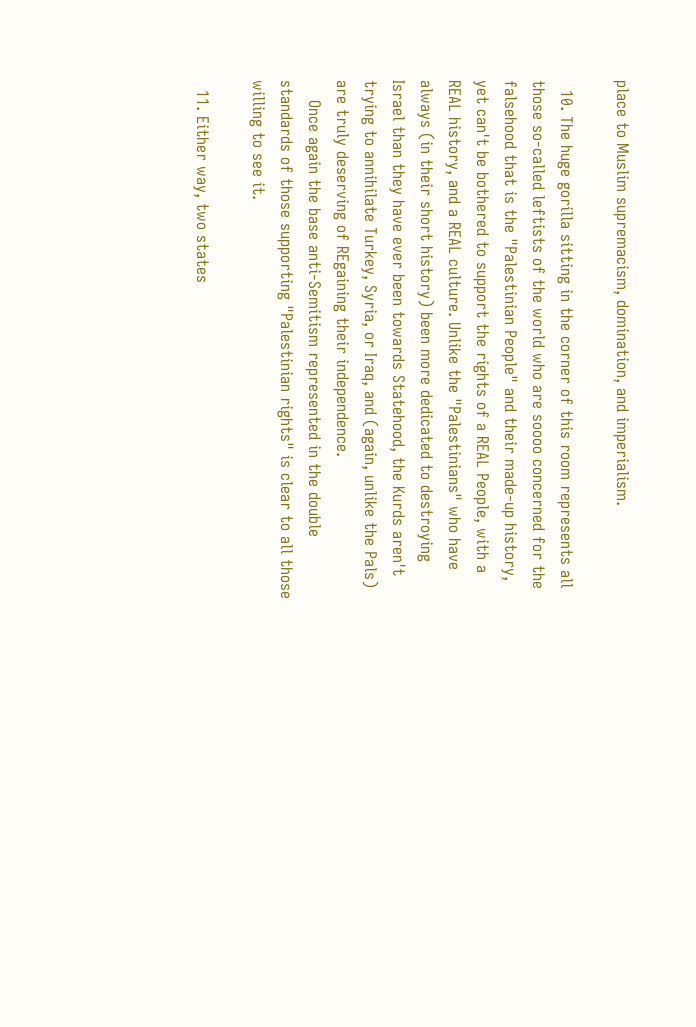place to Muslim supremacism, domination, and imperialism.

  10. The huge gorilla sitting in the corner of this room represents all those so-called leftists of the world who are soooo concerned for the falsehood that is the "Palestinian People" and their made-up history, yet can't be bothered to support the rights of a REAL People, with a REAL history, and a REAL culture. Unlike the "Palestinians" who have always (in their short history) been more dedicated to destroying Israel than they have ever been towards Statehood, the Kurds aren't trying to annihilate Turkey, Syria, or Iraq, and (again, unlike the Pals) are truly deserving of REgaining their independence.
    Once again the base anti-Semitism represented in the double standards of those supporting "Palestinian rights" is clear to all those willing to see it.

  11. Either way, two states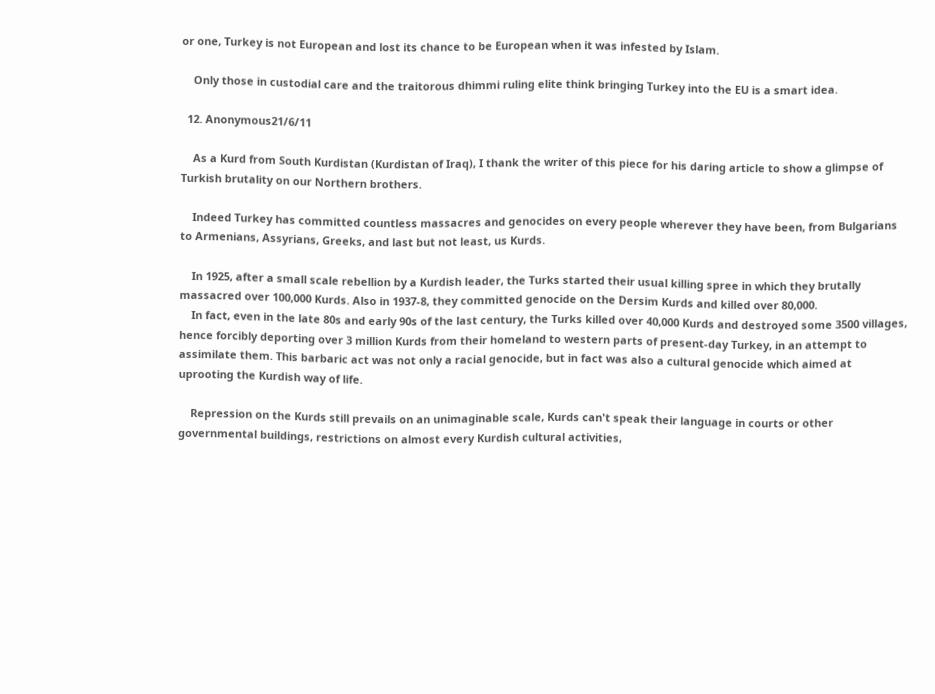or one, Turkey is not European and lost its chance to be European when it was infested by Islam.

    Only those in custodial care and the traitorous dhimmi ruling elite think bringing Turkey into the EU is a smart idea.

  12. Anonymous21/6/11

    As a Kurd from South Kurdistan (Kurdistan of Iraq), I thank the writer of this piece for his daring article to show a glimpse of Turkish brutality on our Northern brothers.

    Indeed Turkey has committed countless massacres and genocides on every people wherever they have been, from Bulgarians to Armenians, Assyrians, Greeks, and last but not least, us Kurds.

    In 1925, after a small scale rebellion by a Kurdish leader, the Turks started their usual killing spree in which they brutally massacred over 100,000 Kurds. Also in 1937-8, they committed genocide on the Dersim Kurds and killed over 80,000.
    In fact, even in the late 80s and early 90s of the last century, the Turks killed over 40,000 Kurds and destroyed some 3500 villages, hence forcibly deporting over 3 million Kurds from their homeland to western parts of present-day Turkey, in an attempt to assimilate them. This barbaric act was not only a racial genocide, but in fact was also a cultural genocide which aimed at uprooting the Kurdish way of life.

    Repression on the Kurds still prevails on an unimaginable scale, Kurds can't speak their language in courts or other governmental buildings, restrictions on almost every Kurdish cultural activities,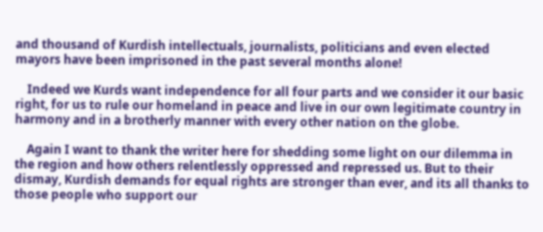and thousand of Kurdish intellectuals, journalists, politicians and even elected mayors have been imprisoned in the past several months alone!

    Indeed we Kurds want independence for all four parts and we consider it our basic right, for us to rule our homeland in peace and live in our own legitimate country in harmony and in a brotherly manner with every other nation on the globe.

    Again I want to thank the writer here for shedding some light on our dilemma in the region and how others relentlessly oppressed and repressed us. But to their dismay, Kurdish demands for equal rights are stronger than ever, and its all thanks to those people who support our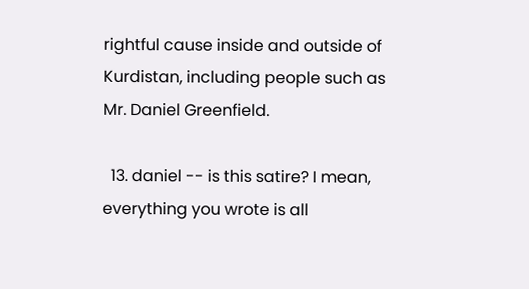rightful cause inside and outside of Kurdistan, including people such as Mr. Daniel Greenfield.

  13. daniel -- is this satire? I mean, everything you wrote is all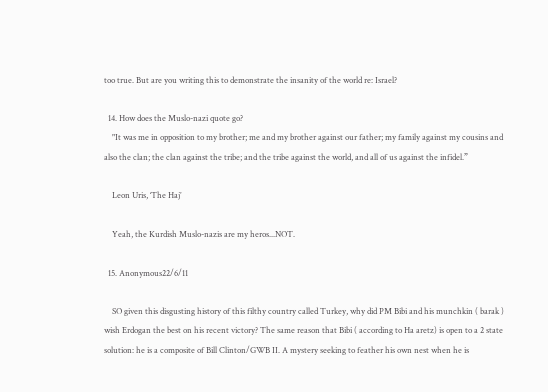too true. But are you writing this to demonstrate the insanity of the world re: Israel?

  14. How does the Muslo-nazi quote go?
    "It was me in opposition to my brother; me and my brother against our father; my family against my cousins and also the clan; the clan against the tribe; and the tribe against the world, and all of us against the infidel.”

    Leon Uris, ‘The Haj’

    Yeah, the Kurdish Muslo-nazis are my heros...NOT.

  15. Anonymous22/6/11

    SO given this disgusting history of this filthy country called Turkey, why did PM Bibi and his munchkin ( barak ) wish Erdogan the best on his recent victory? The same reason that Bibi ( according to Ha aretz) is open to a 2 state solution: he is a composite of Bill Clinton/GWB II. A mystery seeking to feather his own nest when he is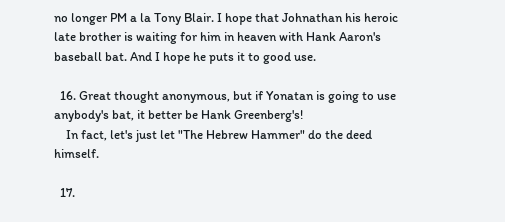no longer PM a la Tony Blair. I hope that Johnathan his heroic late brother is waiting for him in heaven with Hank Aaron's baseball bat. And I hope he puts it to good use.

  16. Great thought anonymous, but if Yonatan is going to use anybody's bat, it better be Hank Greenberg's!
    In fact, let's just let "The Hebrew Hammer" do the deed himself.

  17.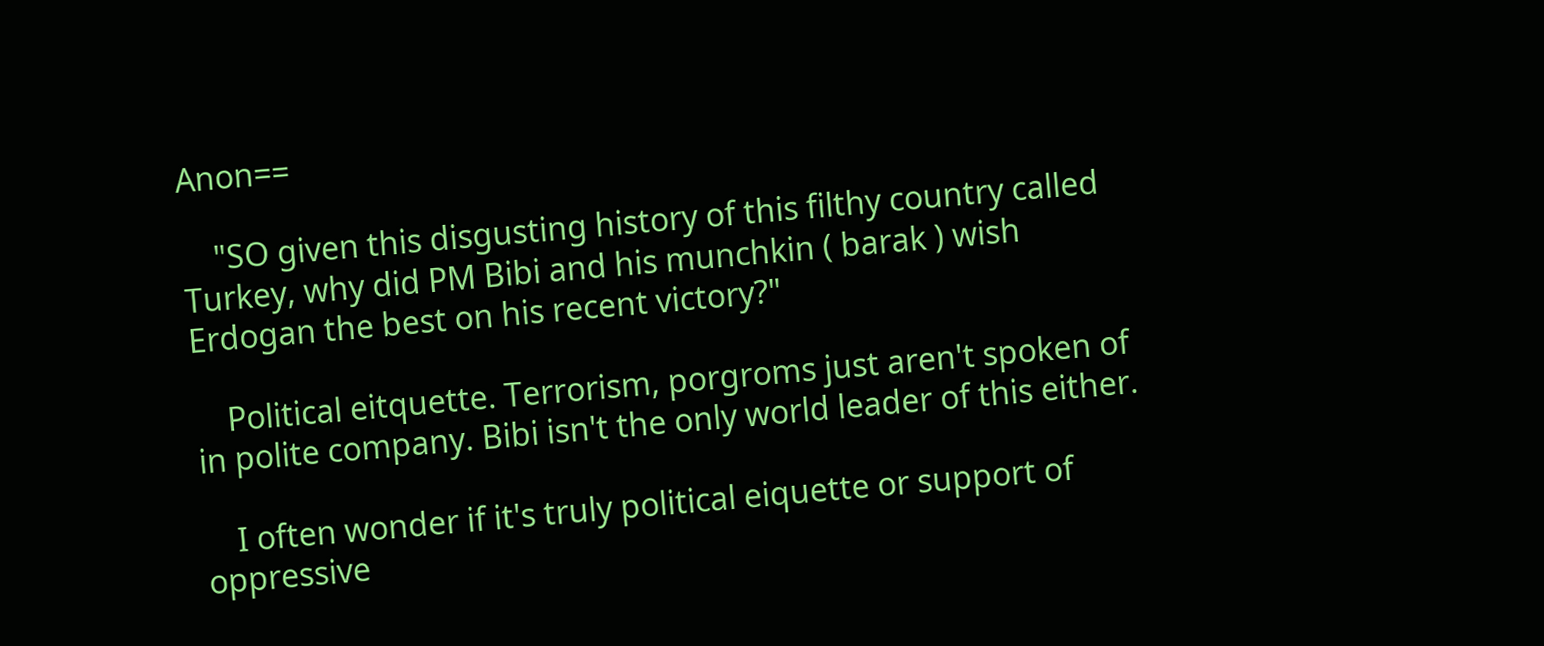Anon==

    "SO given this disgusting history of this filthy country called Turkey, why did PM Bibi and his munchkin ( barak ) wish Erdogan the best on his recent victory?"

    Political eitquette. Terrorism, porgroms just aren't spoken of in polite company. Bibi isn't the only world leader of this either.

    I often wonder if it's truly political eiquette or support of oppressive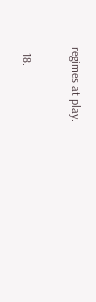regimes at play.

  18.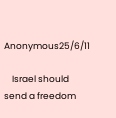Anonymous25/6/11

    Israel should send a freedom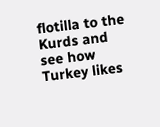flotilla to the Kurds and see how Turkey likes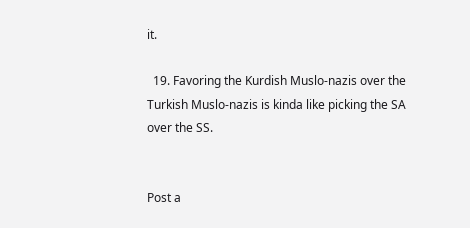it.

  19. Favoring the Kurdish Muslo-nazis over the Turkish Muslo-nazis is kinda like picking the SA over the SS.


Post a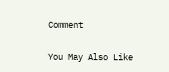Comment

You May Also Like